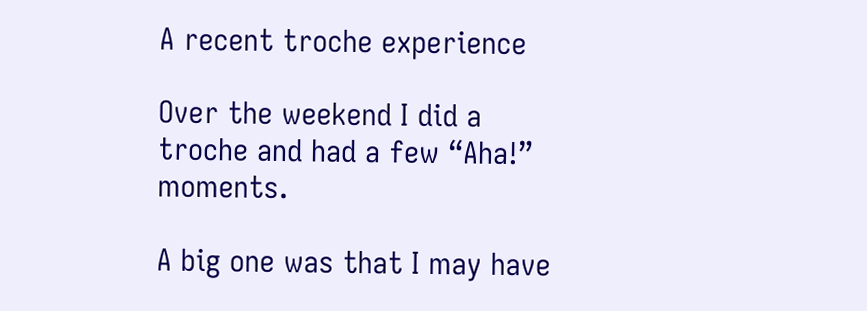A recent troche experience

Over the weekend I did a troche and had a few “Aha!” moments.

A big one was that I may have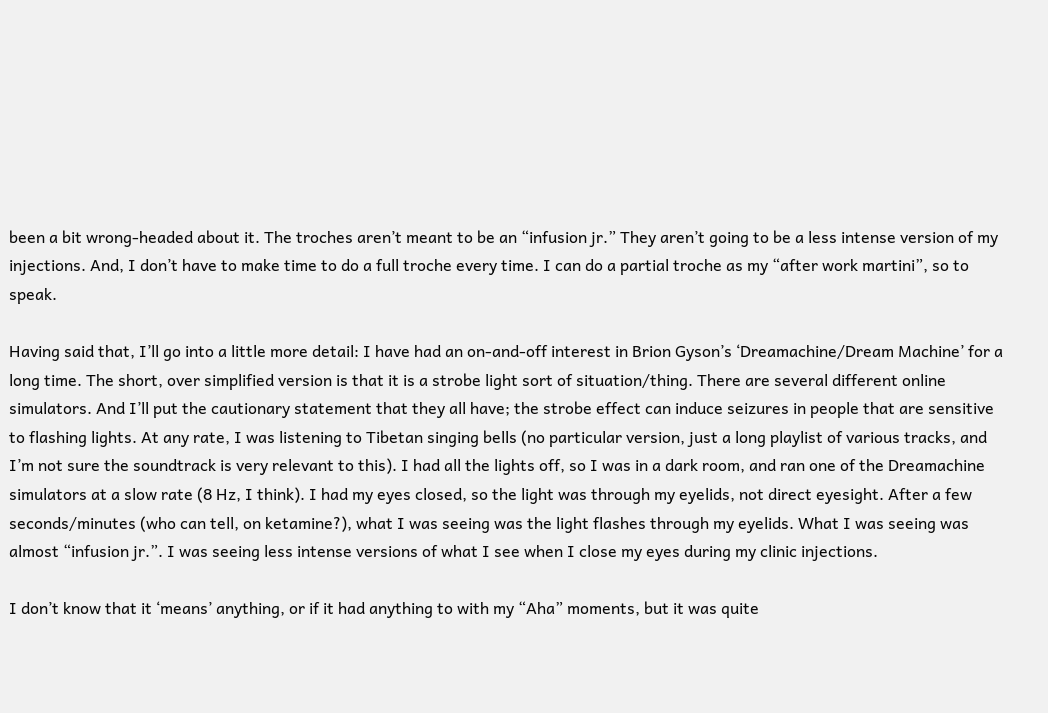been a bit wrong-headed about it. The troches aren’t meant to be an “infusion jr.” They aren’t going to be a less intense version of my injections. And, I don’t have to make time to do a full troche every time. I can do a partial troche as my “after work martini”, so to speak.

Having said that, I’ll go into a little more detail: I have had an on-and-off interest in Brion Gyson’s ‘Dreamachine/Dream Machine’ for a long time. The short, over simplified version is that it is a strobe light sort of situation/thing. There are several different online simulators. And I’ll put the cautionary statement that they all have; the strobe effect can induce seizures in people that are sensitive to flashing lights. At any rate, I was listening to Tibetan singing bells (no particular version, just a long playlist of various tracks, and I’m not sure the soundtrack is very relevant to this). I had all the lights off, so I was in a dark room, and ran one of the Dreamachine simulators at a slow rate (8 Hz, I think). I had my eyes closed, so the light was through my eyelids, not direct eyesight. After a few seconds/minutes (who can tell, on ketamine?), what I was seeing was the light flashes through my eyelids. What I was seeing was almost “infusion jr.”. I was seeing less intense versions of what I see when I close my eyes during my clinic injections.

I don’t know that it ‘means’ anything, or if it had anything to with my “Aha” moments, but it was quite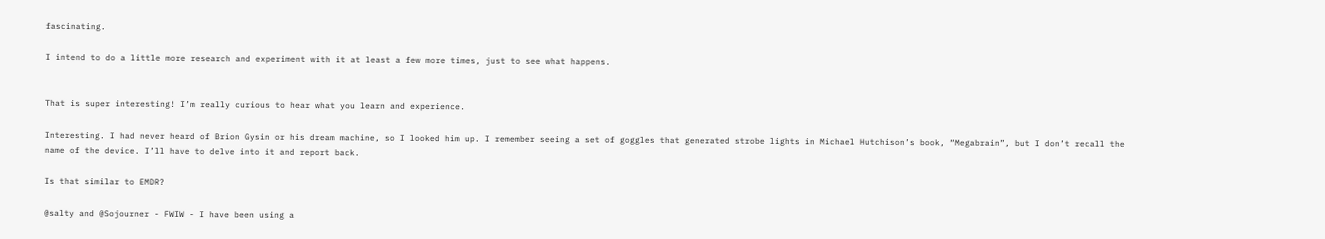fascinating.

I intend to do a little more research and experiment with it at least a few more times, just to see what happens.


That is super interesting! I’m really curious to hear what you learn and experience.

Interesting. I had never heard of Brion Gysin or his dream machine, so I looked him up. I remember seeing a set of goggles that generated strobe lights in Michael Hutchison’s book, “Megabrain”, but I don’t recall the name of the device. I’ll have to delve into it and report back.

Is that similar to EMDR?

@salty and @Sojourner - FWIW - I have been using a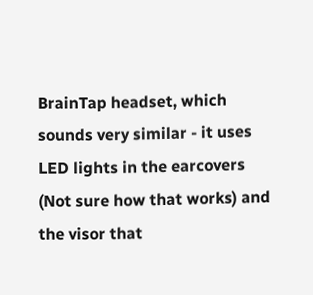BrainTap headset, which sounds very similar - it uses LED lights in the earcovers (Not sure how that works) and the visor that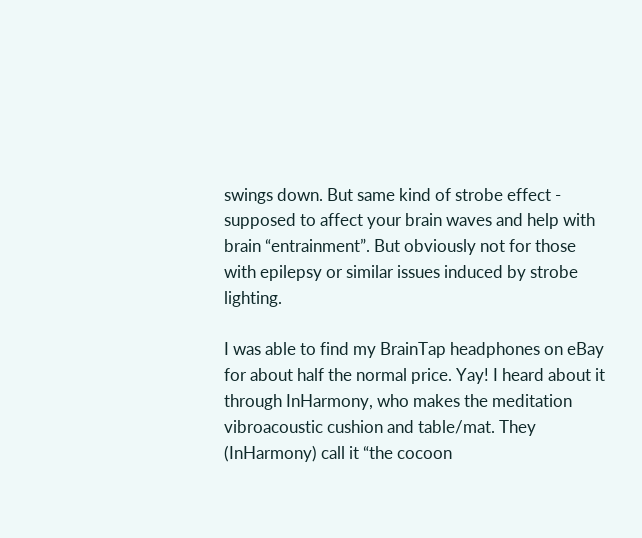swings down. But same kind of strobe effect - supposed to affect your brain waves and help with brain “entrainment”. But obviously not for those with epilepsy or similar issues induced by strobe lighting.

I was able to find my BrainTap headphones on eBay for about half the normal price. Yay! I heard about it through InHarmony, who makes the meditation vibroacoustic cushion and table/mat. They (InHarmony) call it “the cocoon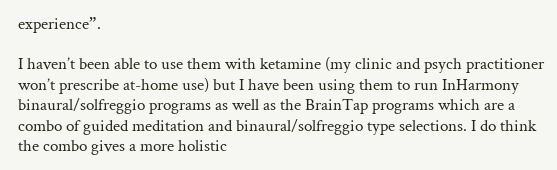experience”.

I haven’t been able to use them with ketamine (my clinic and psych practitioner won’t prescribe at-home use) but I have been using them to run InHarmony binaural/solfreggio programs as well as the BrainTap programs which are a combo of guided meditation and binaural/solfreggio type selections. I do think the combo gives a more holistic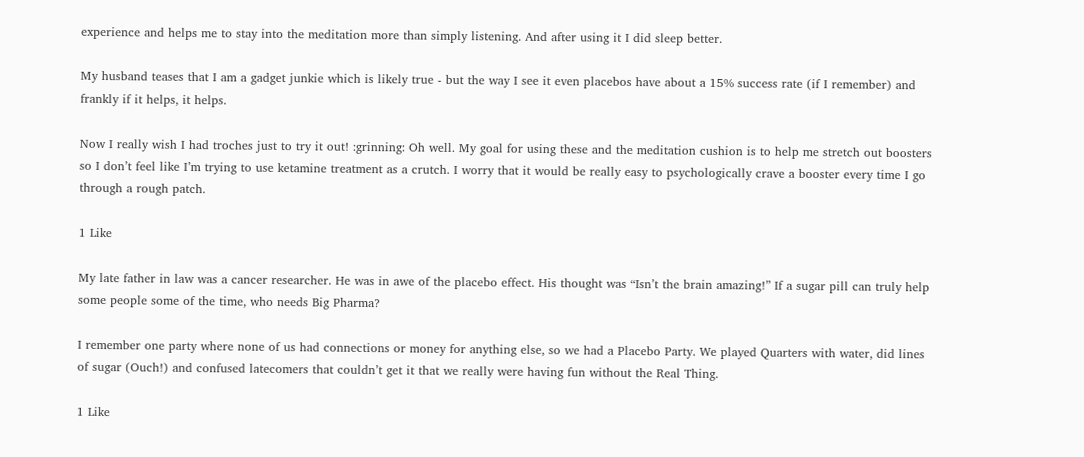experience and helps me to stay into the meditation more than simply listening. And after using it I did sleep better.

My husband teases that I am a gadget junkie which is likely true - but the way I see it even placebos have about a 15% success rate (if I remember) and frankly if it helps, it helps.

Now I really wish I had troches just to try it out! :grinning: Oh well. My goal for using these and the meditation cushion is to help me stretch out boosters so I don’t feel like I’m trying to use ketamine treatment as a crutch. I worry that it would be really easy to psychologically crave a booster every time I go through a rough patch.

1 Like

My late father in law was a cancer researcher. He was in awe of the placebo effect. His thought was “Isn’t the brain amazing!” If a sugar pill can truly help some people some of the time, who needs Big Pharma?

I remember one party where none of us had connections or money for anything else, so we had a Placebo Party. We played Quarters with water, did lines of sugar (Ouch!) and confused latecomers that couldn’t get it that we really were having fun without the Real Thing.

1 Like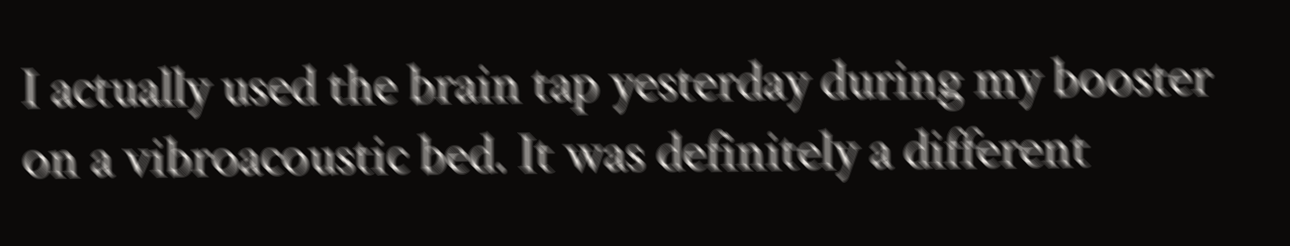I actually used the brain tap yesterday during my booster on a vibroacoustic bed. It was definitely a different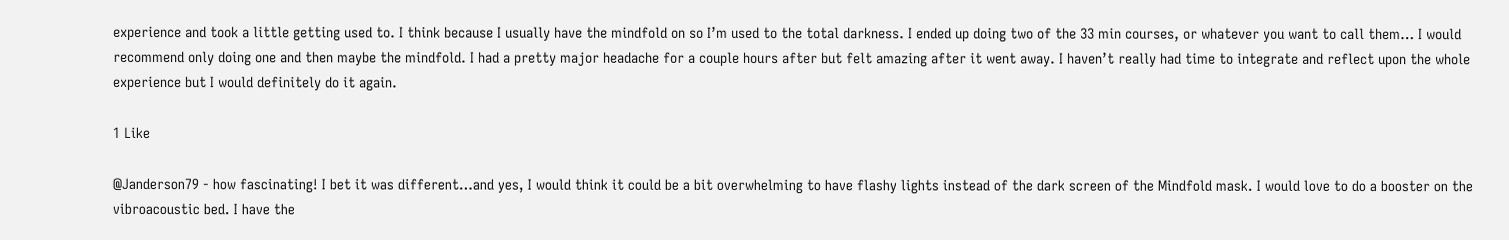experience and took a little getting used to. I think because I usually have the mindfold on so I’m used to the total darkness. I ended up doing two of the 33 min courses, or whatever you want to call them… I would recommend only doing one and then maybe the mindfold. I had a pretty major headache for a couple hours after but felt amazing after it went away. I haven’t really had time to integrate and reflect upon the whole experience but I would definitely do it again.

1 Like

@Janderson79 - how fascinating! I bet it was different…and yes, I would think it could be a bit overwhelming to have flashy lights instead of the dark screen of the Mindfold mask. I would love to do a booster on the vibroacoustic bed. I have the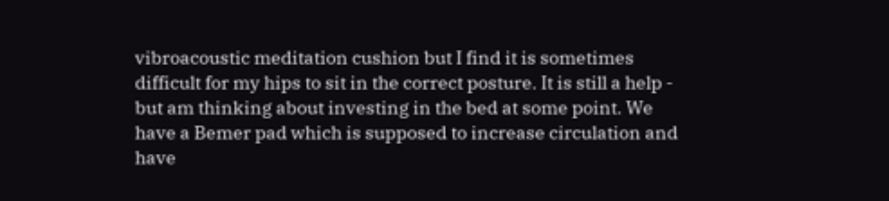vibroacoustic meditation cushion but I find it is sometimes difficult for my hips to sit in the correct posture. It is still a help - but am thinking about investing in the bed at some point. We have a Bemer pad which is supposed to increase circulation and have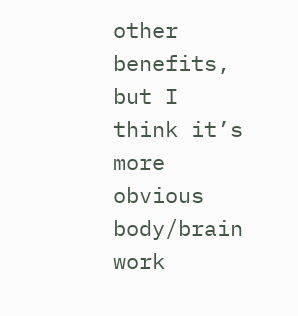other benefits, but I think it’s more obvious body/brain work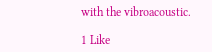with the vibroacoustic.

1 Like